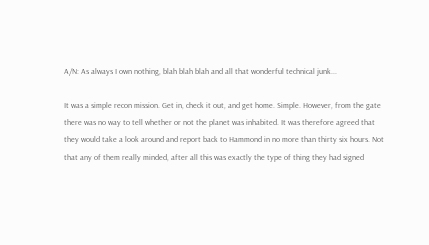A/N: As always I own nothing, blah blah blah and all that wonderful technical junk...

It was a simple recon mission. Get in, check it out, and get home. Simple. However, from the gate there was no way to tell whether or not the planet was inhabited. It was therefore agreed that they would take a look around and report back to Hammond in no more than thirty six hours. Not that any of them really minded, after all this was exactly the type of thing they had signed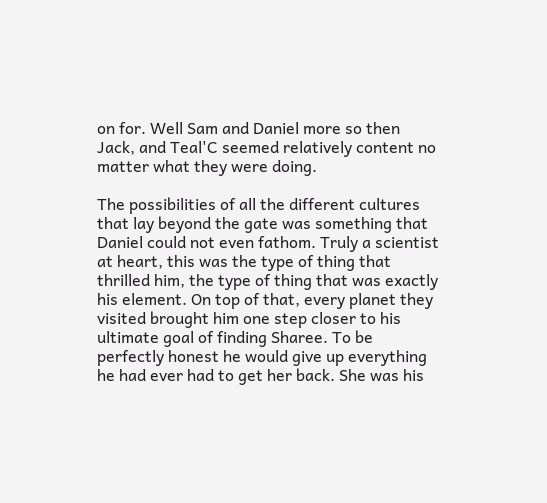on for. Well Sam and Daniel more so then Jack, and Teal'C seemed relatively content no matter what they were doing.

The possibilities of all the different cultures that lay beyond the gate was something that Daniel could not even fathom. Truly a scientist at heart, this was the type of thing that thrilled him, the type of thing that was exactly his element. On top of that, every planet they visited brought him one step closer to his ultimate goal of finding Sharee. To be perfectly honest he would give up everything he had ever had to get her back. She was his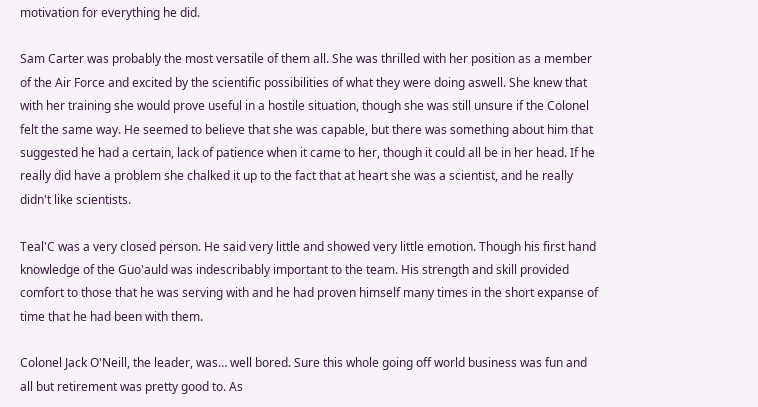motivation for everything he did.

Sam Carter was probably the most versatile of them all. She was thrilled with her position as a member of the Air Force and excited by the scientific possibilities of what they were doing aswell. She knew that with her training she would prove useful in a hostile situation, though she was still unsure if the Colonel felt the same way. He seemed to believe that she was capable, but there was something about him that suggested he had a certain, lack of patience when it came to her, though it could all be in her head. If he really did have a problem she chalked it up to the fact that at heart she was a scientist, and he really didn't like scientists.

Teal'C was a very closed person. He said very little and showed very little emotion. Though his first hand knowledge of the Guo'auld was indescribably important to the team. His strength and skill provided comfort to those that he was serving with and he had proven himself many times in the short expanse of time that he had been with them.

Colonel Jack O'Neill, the leader, was… well bored. Sure this whole going off world business was fun and all but retirement was pretty good to. As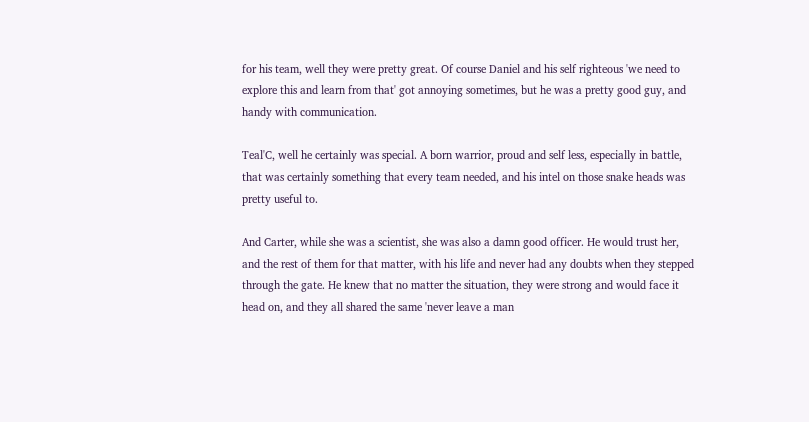for his team, well they were pretty great. Of course Daniel and his self righteous 'we need to explore this and learn from that' got annoying sometimes, but he was a pretty good guy, and handy with communication.

Teal'C, well he certainly was special. A born warrior, proud and self less, especially in battle, that was certainly something that every team needed, and his intel on those snake heads was pretty useful to.

And Carter, while she was a scientist, she was also a damn good officer. He would trust her, and the rest of them for that matter, with his life and never had any doubts when they stepped through the gate. He knew that no matter the situation, they were strong and would face it head on, and they all shared the same 'never leave a man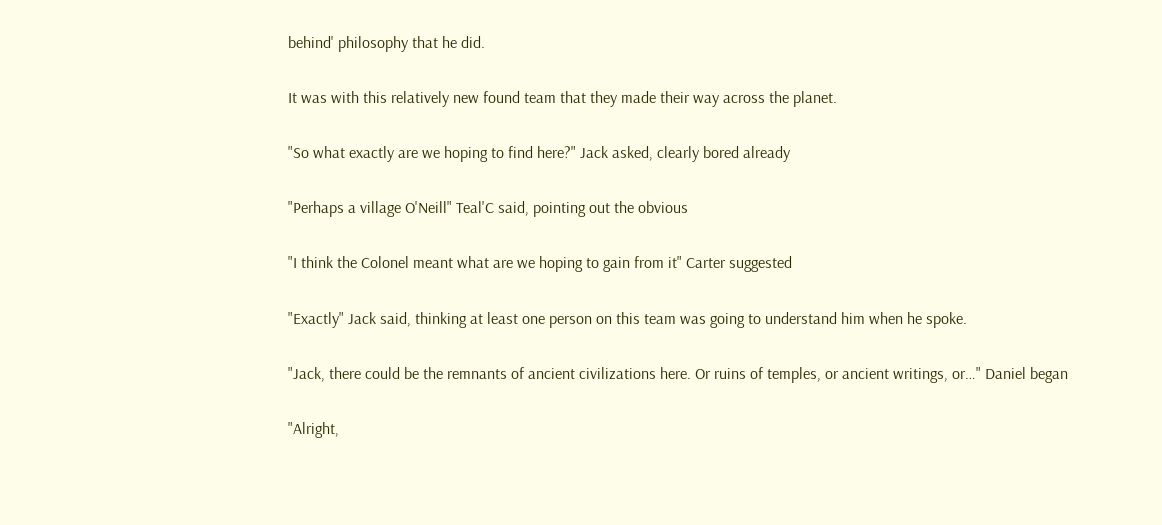behind' philosophy that he did.

It was with this relatively new found team that they made their way across the planet.

"So what exactly are we hoping to find here?" Jack asked, clearly bored already

"Perhaps a village O'Neill" Teal'C said, pointing out the obvious

"I think the Colonel meant what are we hoping to gain from it" Carter suggested

"Exactly" Jack said, thinking at least one person on this team was going to understand him when he spoke.

"Jack, there could be the remnants of ancient civilizations here. Or ruins of temples, or ancient writings, or…" Daniel began

"Alright,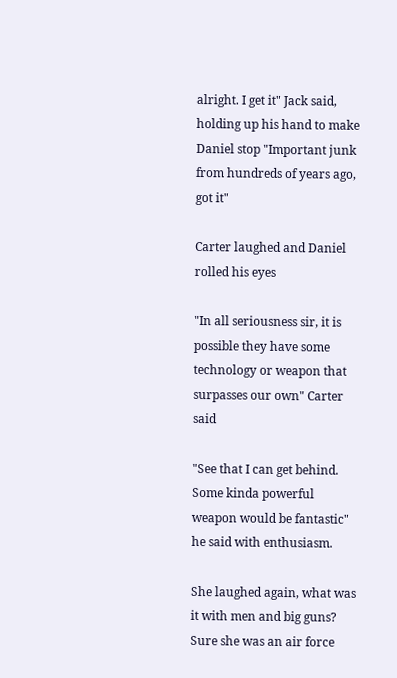alright. I get it" Jack said, holding up his hand to make Daniel stop "Important junk from hundreds of years ago, got it"

Carter laughed and Daniel rolled his eyes

"In all seriousness sir, it is possible they have some technology or weapon that surpasses our own" Carter said

"See that I can get behind. Some kinda powerful weapon would be fantastic" he said with enthusiasm.

She laughed again, what was it with men and big guns? Sure she was an air force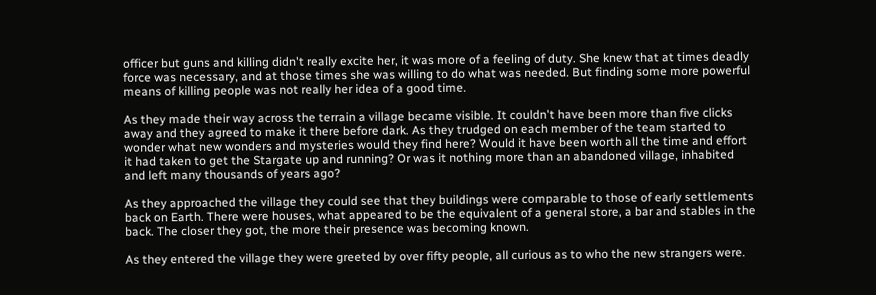officer but guns and killing didn't really excite her, it was more of a feeling of duty. She knew that at times deadly force was necessary, and at those times she was willing to do what was needed. But finding some more powerful means of killing people was not really her idea of a good time.

As they made their way across the terrain a village became visible. It couldn't have been more than five clicks away and they agreed to make it there before dark. As they trudged on each member of the team started to wonder what new wonders and mysteries would they find here? Would it have been worth all the time and effort it had taken to get the Stargate up and running? Or was it nothing more than an abandoned village, inhabited and left many thousands of years ago?

As they approached the village they could see that they buildings were comparable to those of early settlements back on Earth. There were houses, what appeared to be the equivalent of a general store, a bar and stables in the back. The closer they got, the more their presence was becoming known.

As they entered the village they were greeted by over fifty people, all curious as to who the new strangers were.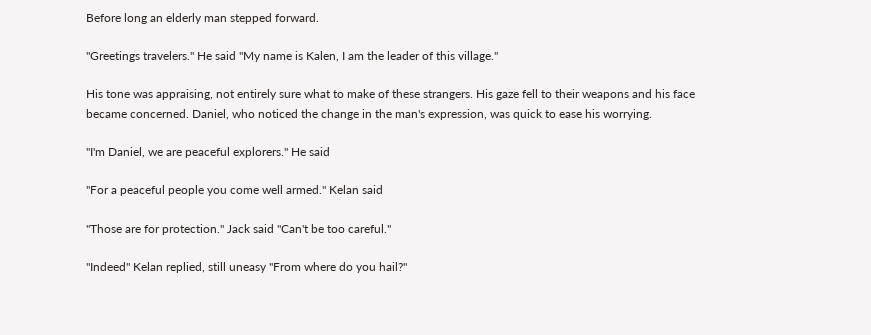Before long an elderly man stepped forward.

"Greetings travelers." He said "My name is Kalen, I am the leader of this village."

His tone was appraising, not entirely sure what to make of these strangers. His gaze fell to their weapons and his face became concerned. Daniel, who noticed the change in the man's expression, was quick to ease his worrying.

"I'm Daniel, we are peaceful explorers." He said

"For a peaceful people you come well armed." Kelan said

"Those are for protection." Jack said "Can't be too careful."

"Indeed" Kelan replied, still uneasy "From where do you hail?"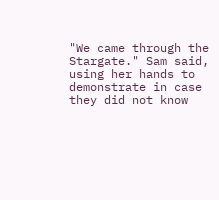"We came through the Stargate." Sam said, using her hands to demonstrate in case they did not know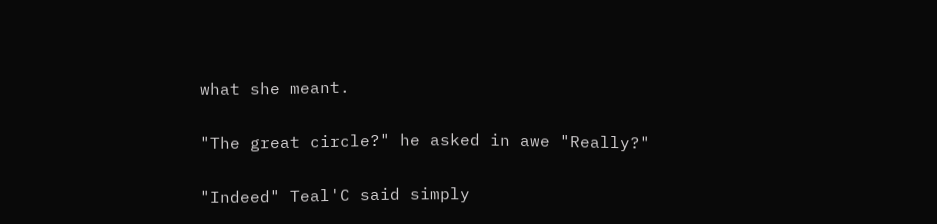what she meant.

"The great circle?" he asked in awe "Really?"

"Indeed" Teal'C said simply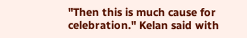"Then this is much cause for celebration." Kelan said with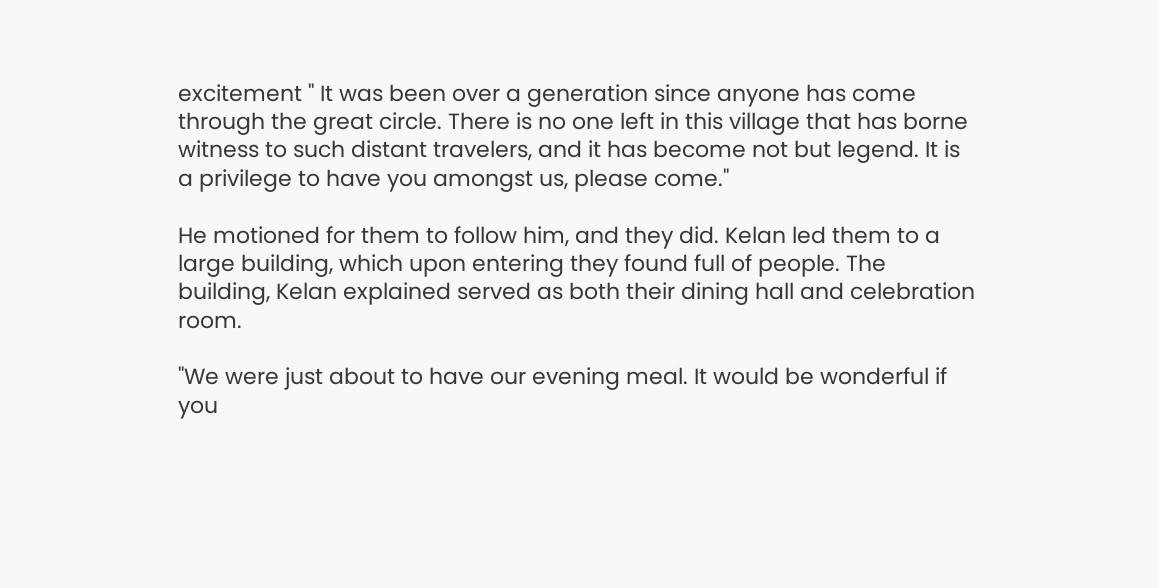excitement " It was been over a generation since anyone has come through the great circle. There is no one left in this village that has borne witness to such distant travelers, and it has become not but legend. It is a privilege to have you amongst us, please come."

He motioned for them to follow him, and they did. Kelan led them to a large building, which upon entering they found full of people. The building, Kelan explained served as both their dining hall and celebration room.

"We were just about to have our evening meal. It would be wonderful if you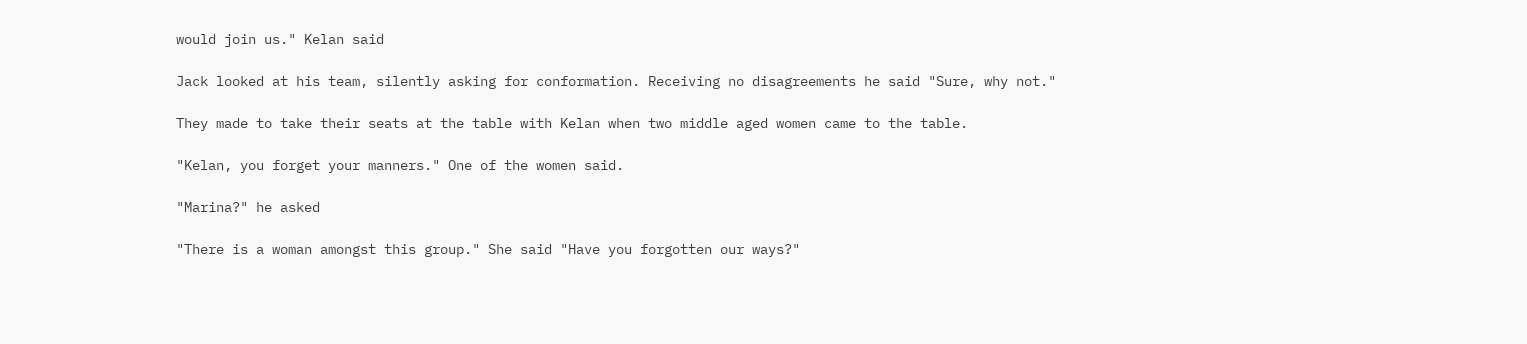would join us." Kelan said

Jack looked at his team, silently asking for conformation. Receiving no disagreements he said "Sure, why not."

They made to take their seats at the table with Kelan when two middle aged women came to the table.

"Kelan, you forget your manners." One of the women said.

"Marina?" he asked

"There is a woman amongst this group." She said "Have you forgotten our ways?"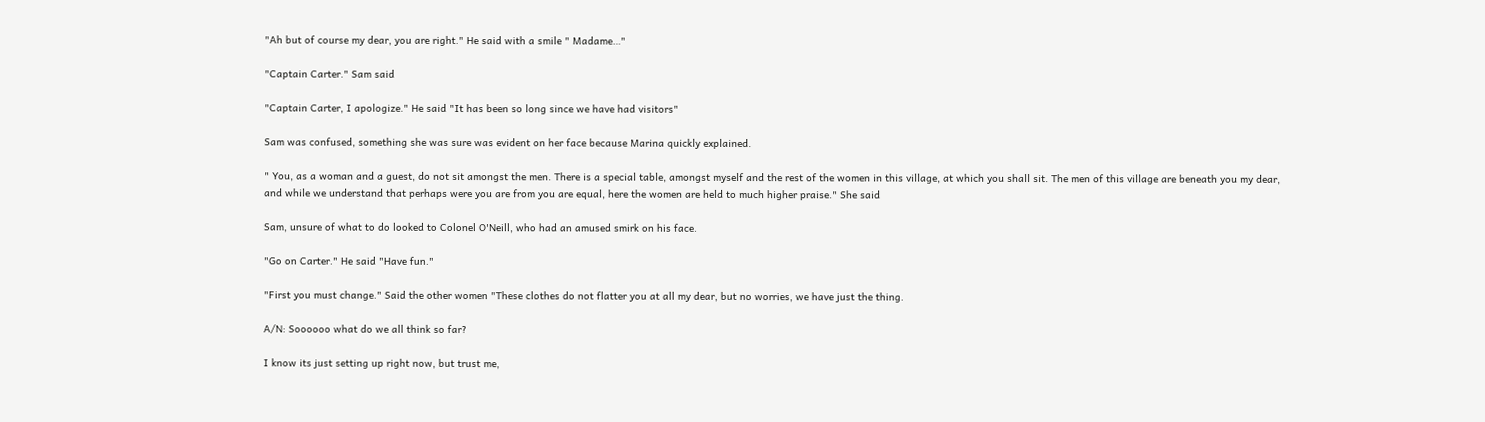"Ah but of course my dear, you are right." He said with a smile " Madame…"

"Captain Carter." Sam said

"Captain Carter, I apologize." He said "It has been so long since we have had visitors"

Sam was confused, something she was sure was evident on her face because Marina quickly explained.

" You, as a woman and a guest, do not sit amongst the men. There is a special table, amongst myself and the rest of the women in this village, at which you shall sit. The men of this village are beneath you my dear, and while we understand that perhaps were you are from you are equal, here the women are held to much higher praise." She said

Sam, unsure of what to do looked to Colonel O'Neill, who had an amused smirk on his face.

"Go on Carter." He said "Have fun."

"First you must change." Said the other women "These clothes do not flatter you at all my dear, but no worries, we have just the thing.

A/N: Soooooo what do we all think so far?

I know its just setting up right now, but trust me,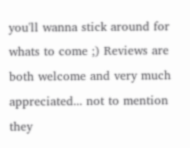you'll wanna stick around for whats to come ;) Reviews are both welcome and very much appreciated... not to mention they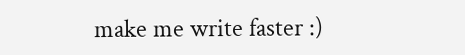make me write faster :)